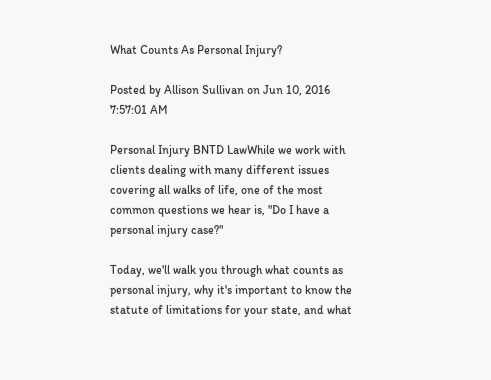What Counts As Personal Injury?

Posted by Allison Sullivan on Jun 10, 2016 7:57:01 AM

Personal Injury BNTD LawWhile we work with clients dealing with many different issues covering all walks of life, one of the most common questions we hear is, "Do I have a personal injury case?"

Today, we'll walk you through what counts as personal injury, why it's important to know the statute of limitations for your state, and what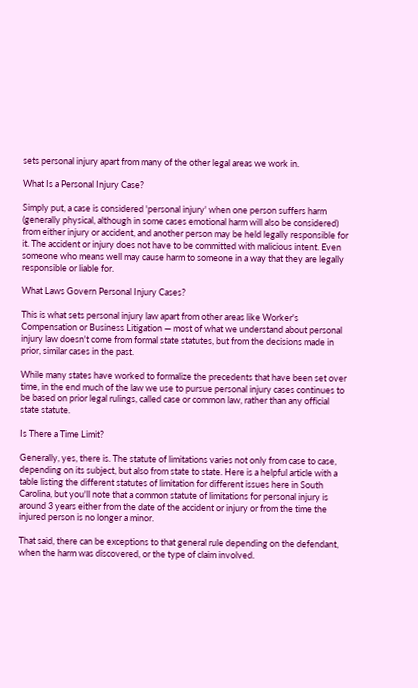sets personal injury apart from many of the other legal areas we work in.

What Is a Personal Injury Case?

Simply put, a case is considered 'personal injury' when one person suffers harm (generally physical, although in some cases emotional harm will also be considered) from either injury or accident, and another person may be held legally responsible for it. The accident or injury does not have to be committed with malicious intent. Even someone who means well may cause harm to someone in a way that they are legally responsible or liable for.

What Laws Govern Personal Injury Cases?

This is what sets personal injury law apart from other areas like Worker's Compensation or Business Litigation — most of what we understand about personal injury law doesn't come from formal state statutes, but from the decisions made in prior, similar cases in the past.

While many states have worked to formalize the precedents that have been set over time, in the end much of the law we use to pursue personal injury cases continues to be based on prior legal rulings, called case or common law, rather than any official state statute.

Is There a Time Limit?

Generally, yes, there is. The statute of limitations varies not only from case to case, depending on its subject, but also from state to state. Here is a helpful article with a table listing the different statutes of limitation for different issues here in South Carolina, but you'll note that a common statute of limitations for personal injury is around 3 years either from the date of the accident or injury or from the time the injured person is no longer a minor.

That said, there can be exceptions to that general rule depending on the defendant, when the harm was discovered, or the type of claim involved.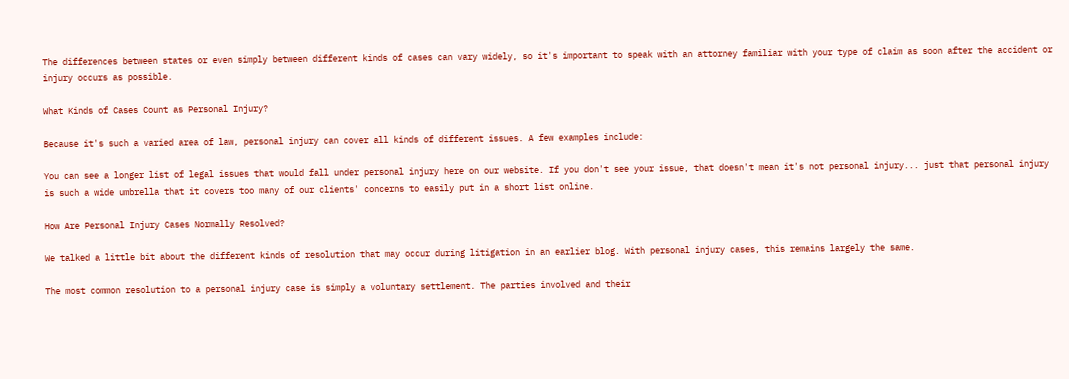The differences between states or even simply between different kinds of cases can vary widely, so it's important to speak with an attorney familiar with your type of claim as soon after the accident or injury occurs as possible.

What Kinds of Cases Count as Personal Injury?

Because it's such a varied area of law, personal injury can cover all kinds of different issues. A few examples include:

You can see a longer list of legal issues that would fall under personal injury here on our website. If you don't see your issue, that doesn't mean it's not personal injury... just that personal injury is such a wide umbrella that it covers too many of our clients' concerns to easily put in a short list online.

How Are Personal Injury Cases Normally Resolved?

We talked a little bit about the different kinds of resolution that may occur during litigation in an earlier blog. With personal injury cases, this remains largely the same.

The most common resolution to a personal injury case is simply a voluntary settlement. The parties involved and their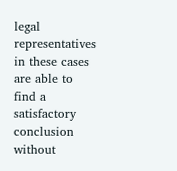legal representatives in these cases are able to find a satisfactory conclusion without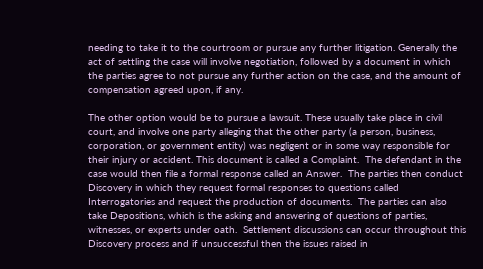needing to take it to the courtroom or pursue any further litigation. Generally the act of settling the case will involve negotiation, followed by a document in which the parties agree to not pursue any further action on the case, and the amount of compensation agreed upon, if any.

The other option would be to pursue a lawsuit. These usually take place in civil court, and involve one party alleging that the other party (a person, business, corporation, or government entity) was negligent or in some way responsible for their injury or accident. This document is called a Complaint.  The defendant in the case would then file a formal response called an Answer.  The parties then conduct Discovery in which they request formal responses to questions called Interrogatories and request the production of documents.  The parties can also take Depositions, which is the asking and answering of questions of parties, witnesses, or experts under oath.  Settlement discussions can occur throughout this Discovery process and if unsuccessful then the issues raised in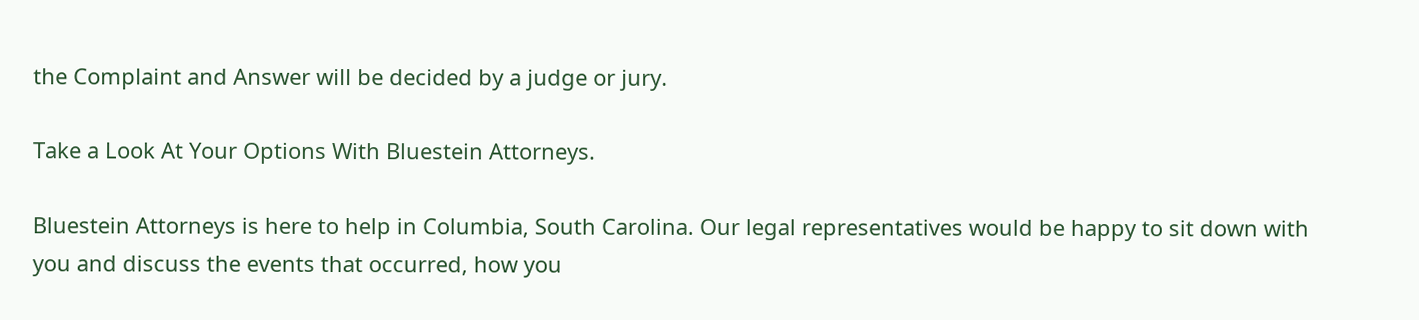the Complaint and Answer will be decided by a judge or jury.

Take a Look At Your Options With Bluestein Attorneys.

Bluestein Attorneys is here to help in Columbia, South Carolina. Our legal representatives would be happy to sit down with you and discuss the events that occurred, how you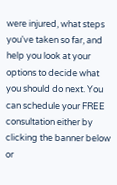were injured, what steps you've taken so far, and help you look at your options to decide what you should do next. You can schedule your FREE consultation either by clicking the banner below or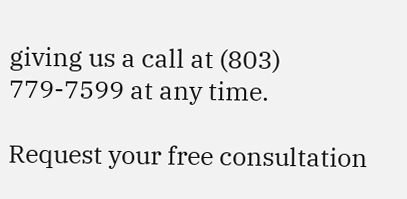giving us a call at (803) 779-7599 at any time.

Request your free consultation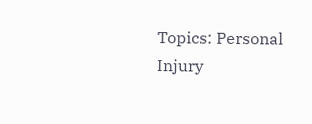Topics: Personal Injury